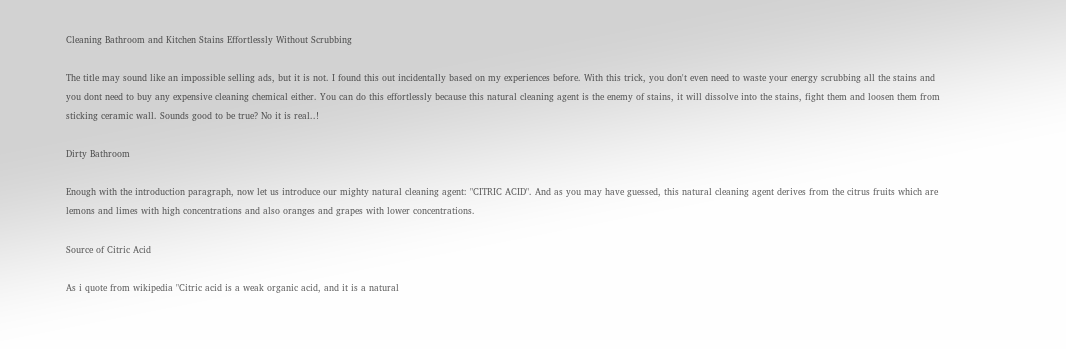Cleaning Bathroom and Kitchen Stains Effortlessly Without Scrubbing

The title may sound like an impossible selling ads, but it is not. I found this out incidentally based on my experiences before. With this trick, you don't even need to waste your energy scrubbing all the stains and you dont need to buy any expensive cleaning chemical either. You can do this effortlessly because this natural cleaning agent is the enemy of stains, it will dissolve into the stains, fight them and loosen them from sticking ceramic wall. Sounds good to be true? No it is real..!

Dirty Bathroom

Enough with the introduction paragraph, now let us introduce our mighty natural cleaning agent: "CITRIC ACID". And as you may have guessed, this natural cleaning agent derives from the citrus fruits which are lemons and limes with high concentrations and also oranges and grapes with lower concentrations.

Source of Citric Acid

As i quote from wikipedia "Citric acid is a weak organic acid, and it is a natural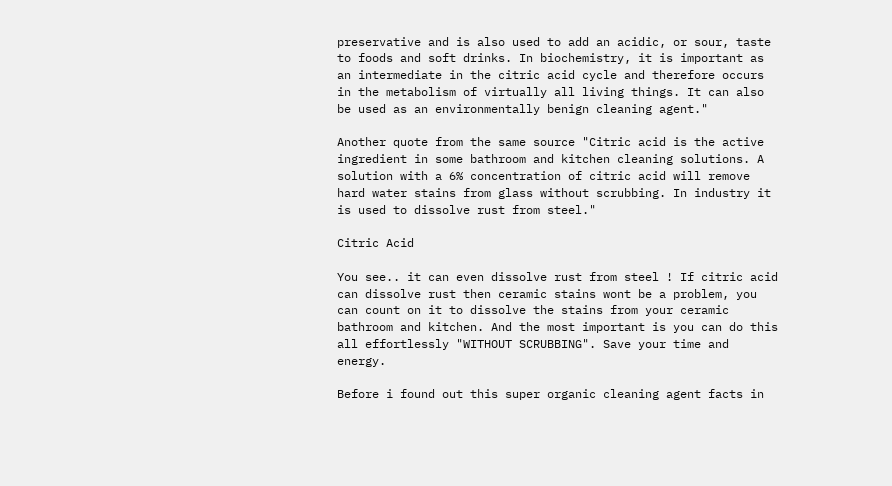preservative and is also used to add an acidic, or sour, taste to foods and soft drinks. In biochemistry, it is important as an intermediate in the citric acid cycle and therefore occurs in the metabolism of virtually all living things. It can also be used as an environmentally benign cleaning agent."

Another quote from the same source "Citric acid is the active ingredient in some bathroom and kitchen cleaning solutions. A solution with a 6% concentration of citric acid will remove hard water stains from glass without scrubbing. In industry it is used to dissolve rust from steel."

Citric Acid

You see.. it can even dissolve rust from steel ! If citric acid can dissolve rust then ceramic stains wont be a problem, you can count on it to dissolve the stains from your ceramic bathroom and kitchen. And the most important is you can do this all effortlessly "WITHOUT SCRUBBING". Save your time and energy.

Before i found out this super organic cleaning agent facts in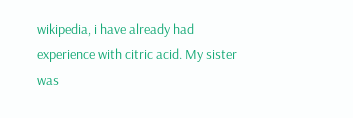wikipedia, i have already had experience with citric acid. My sister was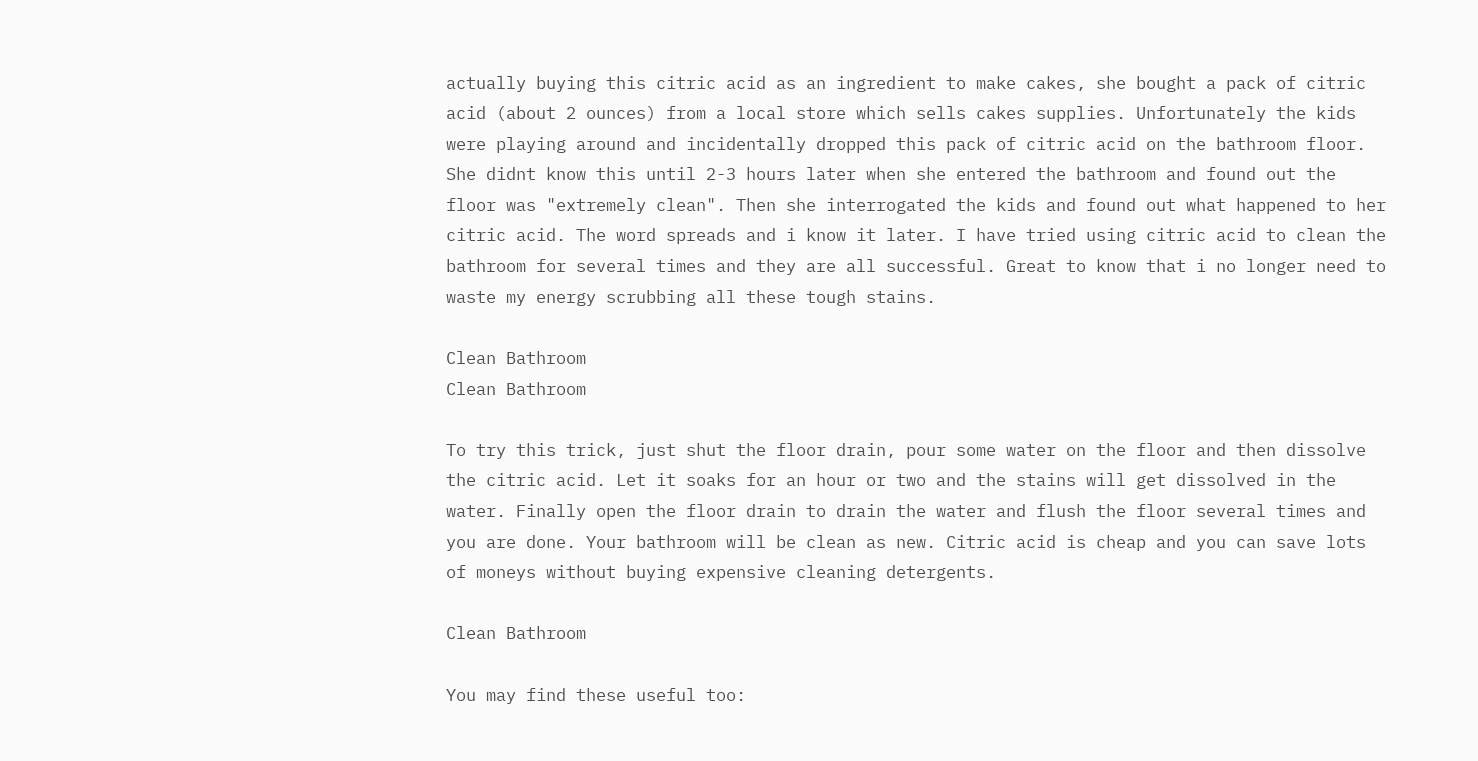actually buying this citric acid as an ingredient to make cakes, she bought a pack of citric acid (about 2 ounces) from a local store which sells cakes supplies. Unfortunately the kids were playing around and incidentally dropped this pack of citric acid on the bathroom floor. She didnt know this until 2-3 hours later when she entered the bathroom and found out the floor was "extremely clean". Then she interrogated the kids and found out what happened to her citric acid. The word spreads and i know it later. I have tried using citric acid to clean the bathroom for several times and they are all successful. Great to know that i no longer need to waste my energy scrubbing all these tough stains.

Clean Bathroom
Clean Bathroom

To try this trick, just shut the floor drain, pour some water on the floor and then dissolve the citric acid. Let it soaks for an hour or two and the stains will get dissolved in the water. Finally open the floor drain to drain the water and flush the floor several times and you are done. Your bathroom will be clean as new. Citric acid is cheap and you can save lots of moneys without buying expensive cleaning detergents.

Clean Bathroom

You may find these useful too: